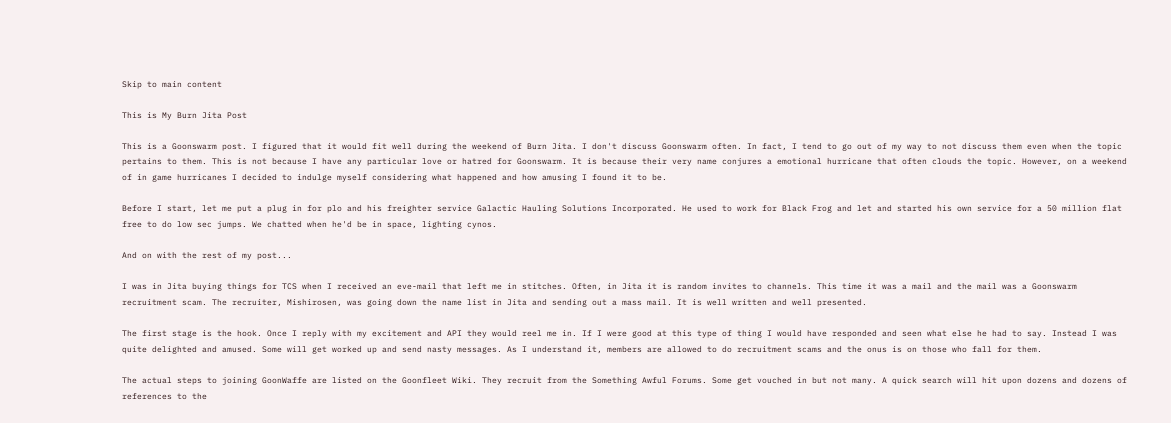Skip to main content

This is My Burn Jita Post

This is a Goonswarm post. I figured that it would fit well during the weekend of Burn Jita. I don't discuss Goonswarm often. In fact, I tend to go out of my way to not discuss them even when the topic pertains to them. This is not because I have any particular love or hatred for Goonswarm. It is because their very name conjures a emotional hurricane that often clouds the topic. However, on a weekend of in game hurricanes I decided to indulge myself considering what happened and how amusing I found it to be.

Before I start, let me put a plug in for plo and his freighter service Galactic Hauling Solutions Incorporated. He used to work for Black Frog and let and started his own service for a 50 million flat free to do low sec jumps. We chatted when he'd be in space, lighting cynos.

And on with the rest of my post...

I was in Jita buying things for TCS when I received an eve-mail that left me in stitches. Often, in Jita it is random invites to channels. This time it was a mail and the mail was a Goonswarm recruitment scam. The recruiter, Mishirosen, was going down the name list in Jita and sending out a mass mail. It is well written and well presented.

The first stage is the hook. Once I reply with my excitement and API they would reel me in. If I were good at this type of thing I would have responded and seen what else he had to say. Instead I was quite delighted and amused. Some will get worked up and send nasty messages. As I understand it, members are allowed to do recruitment scams and the onus is on those who fall for them.

The actual steps to joining GoonWaffe are listed on the Goonfleet Wiki. They recruit from the Something Awful Forums. Some get vouched in but not many. A quick search will hit upon dozens and dozens of references to the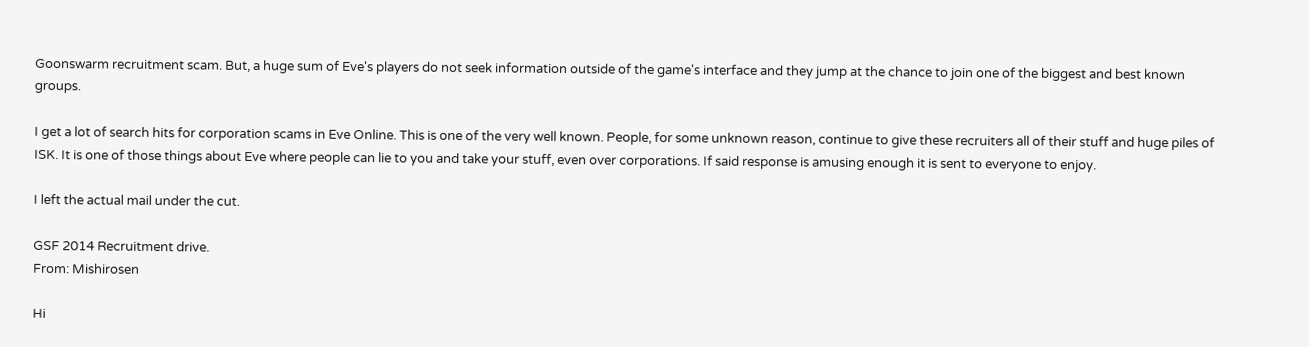Goonswarm recruitment scam. But, a huge sum of Eve's players do not seek information outside of the game's interface and they jump at the chance to join one of the biggest and best known groups.

I get a lot of search hits for corporation scams in Eve Online. This is one of the very well known. People, for some unknown reason, continue to give these recruiters all of their stuff and huge piles of ISK. It is one of those things about Eve where people can lie to you and take your stuff, even over corporations. If said response is amusing enough it is sent to everyone to enjoy.

I left the actual mail under the cut.

GSF 2014 Recruitment drive.
From: Mishirosen

Hi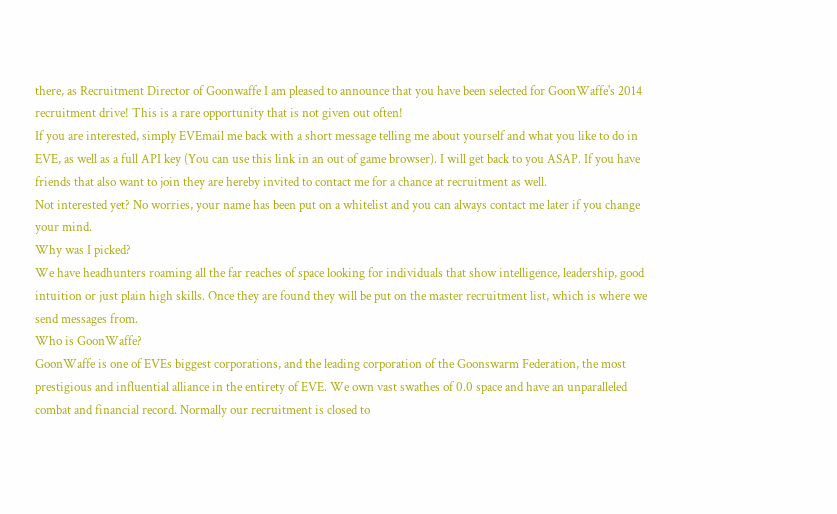there, as Recruitment Director of Goonwaffe I am pleased to announce that you have been selected for GoonWaffe's 2014 recruitment drive! This is a rare opportunity that is not given out often!
If you are interested, simply EVEmail me back with a short message telling me about yourself and what you like to do in EVE, as well as a full API key (You can use this link in an out of game browser). I will get back to you ASAP. If you have friends that also want to join they are hereby invited to contact me for a chance at recruitment as well.
Not interested yet? No worries, your name has been put on a whitelist and you can always contact me later if you change your mind.
Why was I picked?
We have headhunters roaming all the far reaches of space looking for individuals that show intelligence, leadership, good intuition or just plain high skills. Once they are found they will be put on the master recruitment list, which is where we send messages from.
Who is GoonWaffe?
GoonWaffe is one of EVEs biggest corporations, and the leading corporation of the Goonswarm Federation, the most prestigious and influential alliance in the entirety of EVE. We own vast swathes of 0.0 space and have an unparalleled combat and financial record. Normally our recruitment is closed to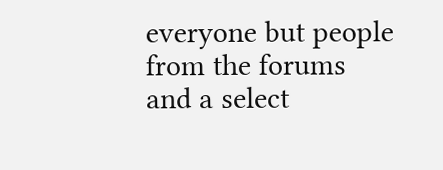everyone but people from the forums and a select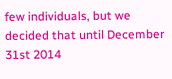few individuals, but we decided that until December 31st 2014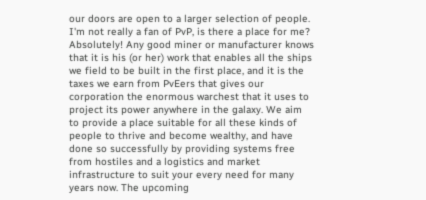our doors are open to a larger selection of people.
I'm not really a fan of PvP, is there a place for me?
Absolutely! Any good miner or manufacturer knows that it is his (or her) work that enables all the ships we field to be built in the first place, and it is the taxes we earn from PvEers that gives our corporation the enormous warchest that it uses to project its power anywhere in the galaxy. We aim to provide a place suitable for all these kinds of people to thrive and become wealthy, and have done so successfully by providing systems free from hostiles and a logistics and market infrastructure to suit your every need for many years now. The upcoming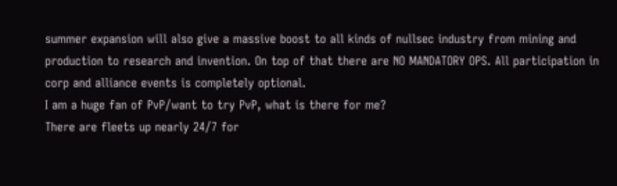summer expansion will also give a massive boost to all kinds of nullsec industry from mining and production to research and invention. On top of that there are NO MANDATORY OPS. All participation in corp and alliance events is completely optional.
I am a huge fan of PvP/want to try PvP, what is there for me?
There are fleets up nearly 24/7 for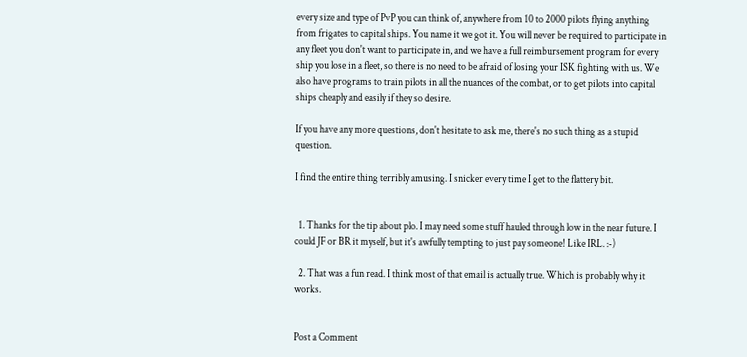every size and type of PvP you can think of, anywhere from 10 to 2000 pilots flying anything from frigates to capital ships. You name it we got it. You will never be required to participate in any fleet you don't want to participate in, and we have a full reimbursement program for every ship you lose in a fleet, so there is no need to be afraid of losing your ISK fighting with us. We also have programs to train pilots in all the nuances of the combat, or to get pilots into capital ships cheaply and easily if they so desire.

If you have any more questions, don't hesitate to ask me, there's no such thing as a stupid question.

I find the entire thing terribly amusing. I snicker every time I get to the flattery bit.


  1. Thanks for the tip about plo. I may need some stuff hauled through low in the near future. I could JF or BR it myself, but it's awfully tempting to just pay someone! Like IRL. :-)

  2. That was a fun read. I think most of that email is actually true. Which is probably why it works.


Post a Comment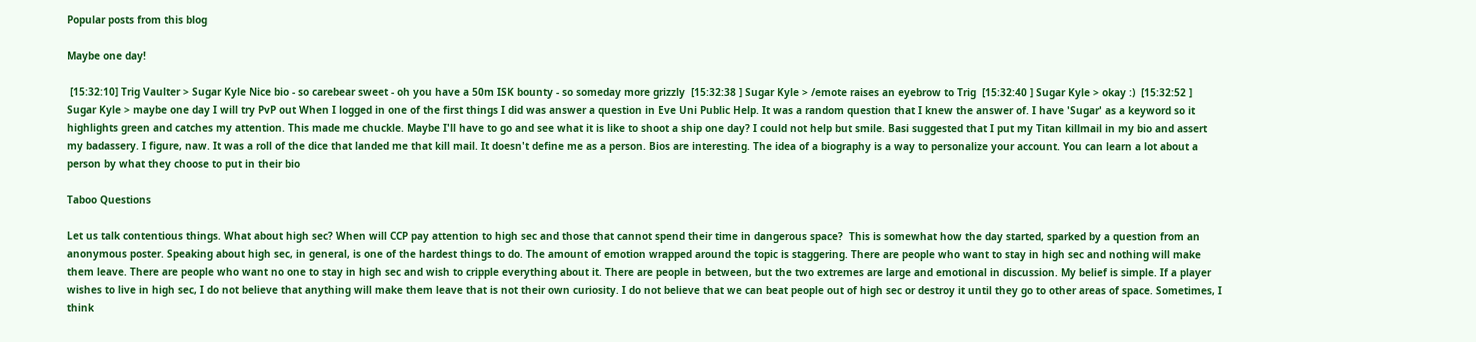Popular posts from this blog

Maybe one day!

 [15:32:10] Trig Vaulter > Sugar Kyle Nice bio - so carebear sweet - oh you have a 50m ISK bounty - so someday more grizzly  [15:32:38 ] Sugar Kyle > /emote raises an eyebrow to Trig  [15:32:40 ] Sugar Kyle > okay :)  [15:32:52 ] Sugar Kyle > maybe one day I will try PvP out When I logged in one of the first things I did was answer a question in Eve Uni Public Help. It was a random question that I knew the answer of. I have 'Sugar' as a keyword so it highlights green and catches my attention. This made me chuckle. Maybe I'll have to go and see what it is like to shoot a ship one day? I could not help but smile. Basi suggested that I put my Titan killmail in my bio and assert my badassery. I figure, naw. It was a roll of the dice that landed me that kill mail. It doesn't define me as a person. Bios are interesting. The idea of a biography is a way to personalize your account. You can learn a lot about a person by what they choose to put in their bio

Taboo Questions

Let us talk contentious things. What about high sec? When will CCP pay attention to high sec and those that cannot spend their time in dangerous space?  This is somewhat how the day started, sparked by a question from an anonymous poster. Speaking about high sec, in general, is one of the hardest things to do. The amount of emotion wrapped around the topic is staggering. There are people who want to stay in high sec and nothing will make them leave. There are people who want no one to stay in high sec and wish to cripple everything about it. There are people in between, but the two extremes are large and emotional in discussion. My belief is simple. If a player wishes to live in high sec, I do not believe that anything will make them leave that is not their own curiosity. I do not believe that we can beat people out of high sec or destroy it until they go to other areas of space. Sometimes, I think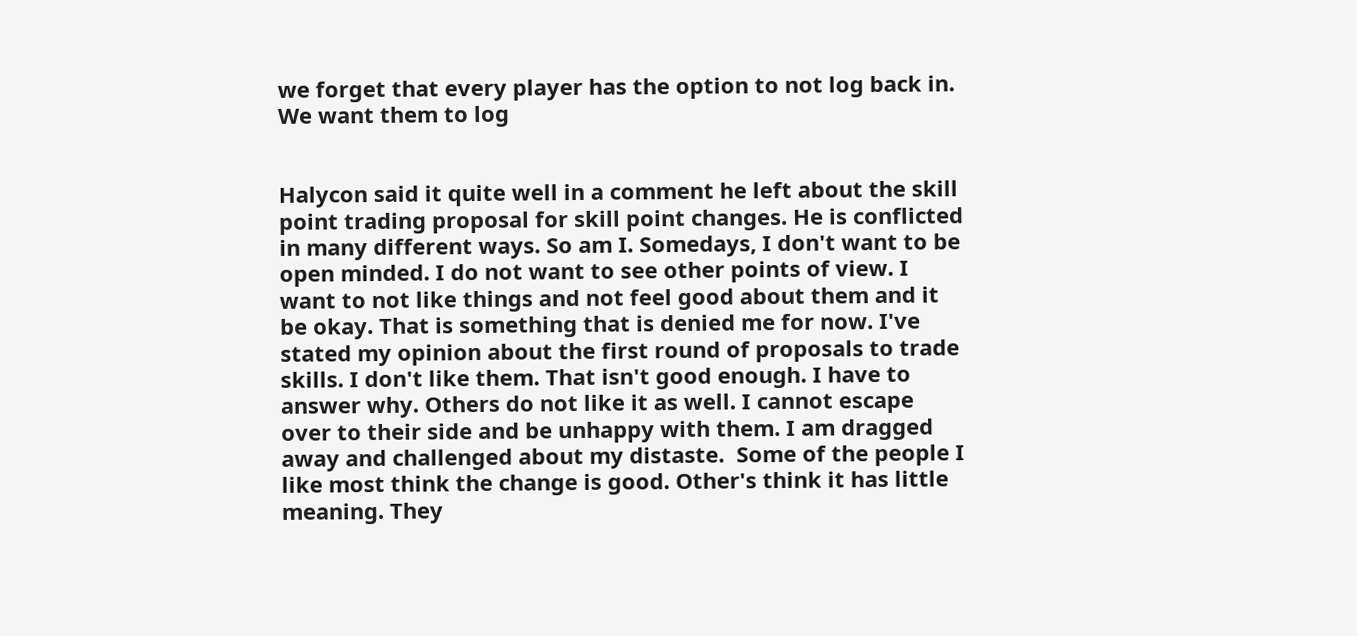we forget that every player has the option to not log back in. We want them to log


Halycon said it quite well in a comment he left about the skill point trading proposal for skill point changes. He is conflicted in many different ways. So am I. Somedays, I don't want to be open minded. I do not want to see other points of view. I want to not like things and not feel good about them and it be okay. That is something that is denied me for now. I've stated my opinion about the first round of proposals to trade skills. I don't like them. That isn't good enough. I have to answer why. Others do not like it as well. I cannot escape over to their side and be unhappy with them. I am dragged away and challenged about my distaste.  Some of the people I like most think the change is good. Other's think it has little meaning. They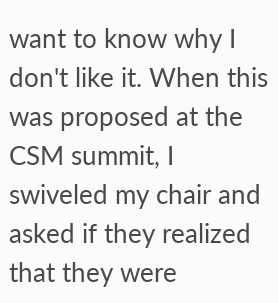want to know why I don't like it. When this was proposed at the CSM summit, I swiveled my chair and asked if they realized that they were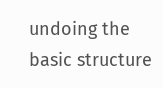undoing the basic structure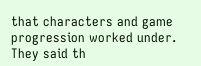that characters and game progression worked under. They said th